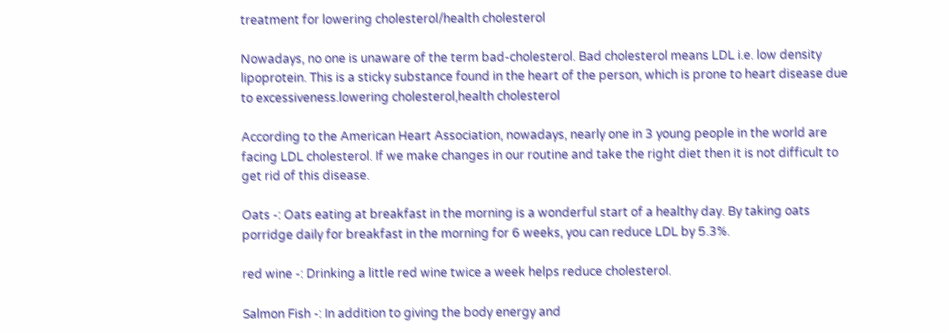treatment for lowering cholesterol/health cholesterol

Nowadays, no one is unaware of the term bad-cholesterol. Bad cholesterol means LDL i.e. low density lipoprotein. This is a sticky substance found in the heart of the person, which is prone to heart disease due to excessiveness.lowering cholesterol,health cholesterol

According to the American Heart Association, nowadays, nearly one in 3 young people in the world are facing LDL cholesterol. If we make changes in our routine and take the right diet then it is not difficult to get rid of this disease.

Oats -: Oats eating at breakfast in the morning is a wonderful start of a healthy day. By taking oats porridge daily for breakfast in the morning for 6 weeks, you can reduce LDL by 5.3%.

red wine -: Drinking a little red wine twice a week helps reduce cholesterol.

Salmon Fish -: In addition to giving the body energy and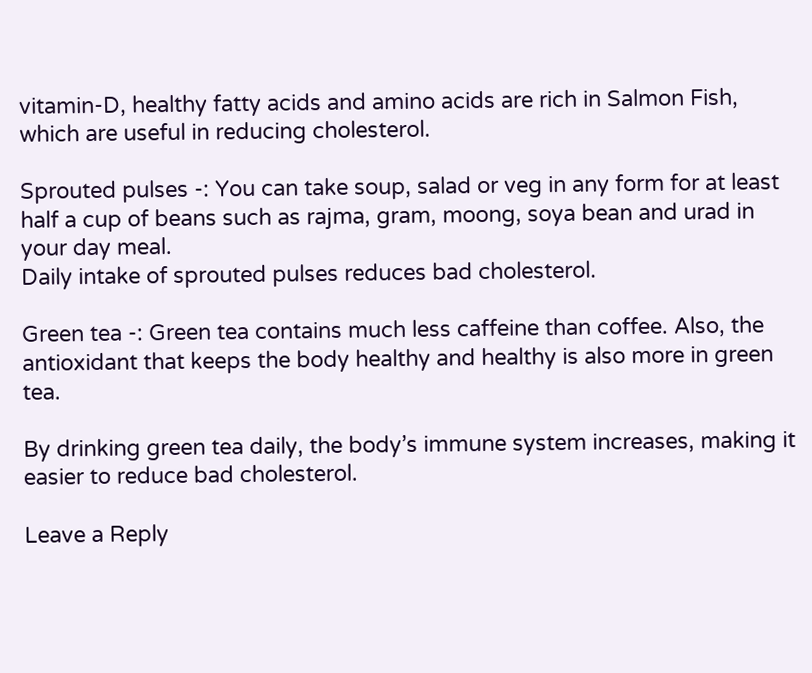vitamin-D, healthy fatty acids and amino acids are rich in Salmon Fish, which are useful in reducing cholesterol.

Sprouted pulses -: You can take soup, salad or veg in any form for at least half a cup of beans such as rajma, gram, moong, soya bean and urad in your day meal.
Daily intake of sprouted pulses reduces bad cholesterol.

Green tea -: Green tea contains much less caffeine than coffee. Also, the antioxidant that keeps the body healthy and healthy is also more in green tea.

By drinking green tea daily, the body’s immune system increases, making it easier to reduce bad cholesterol.

Leave a Reply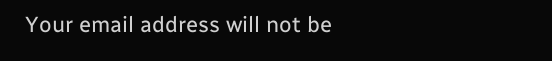Your email address will not be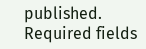published. Required fields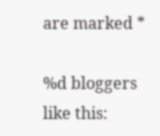are marked *

%d bloggers like this: